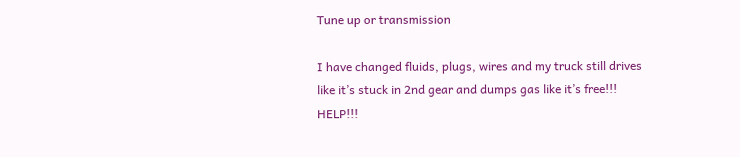Tune up or transmission

I have changed fluids, plugs, wires and my truck still drives like it’s stuck in 2nd gear and dumps gas like it’s free!!! HELP!!!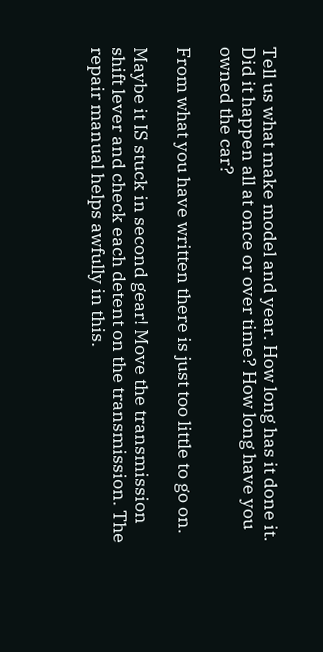Tell us what make model and year. How long has it done it. Did it happen all at once or over time? How long have you owned the car?

From what you have written there is just too little to go on.

Maybe it IS stuck in second gear! Move the transmission shift lever and check each detent on the transmission. The repair manual helps awfully in this.